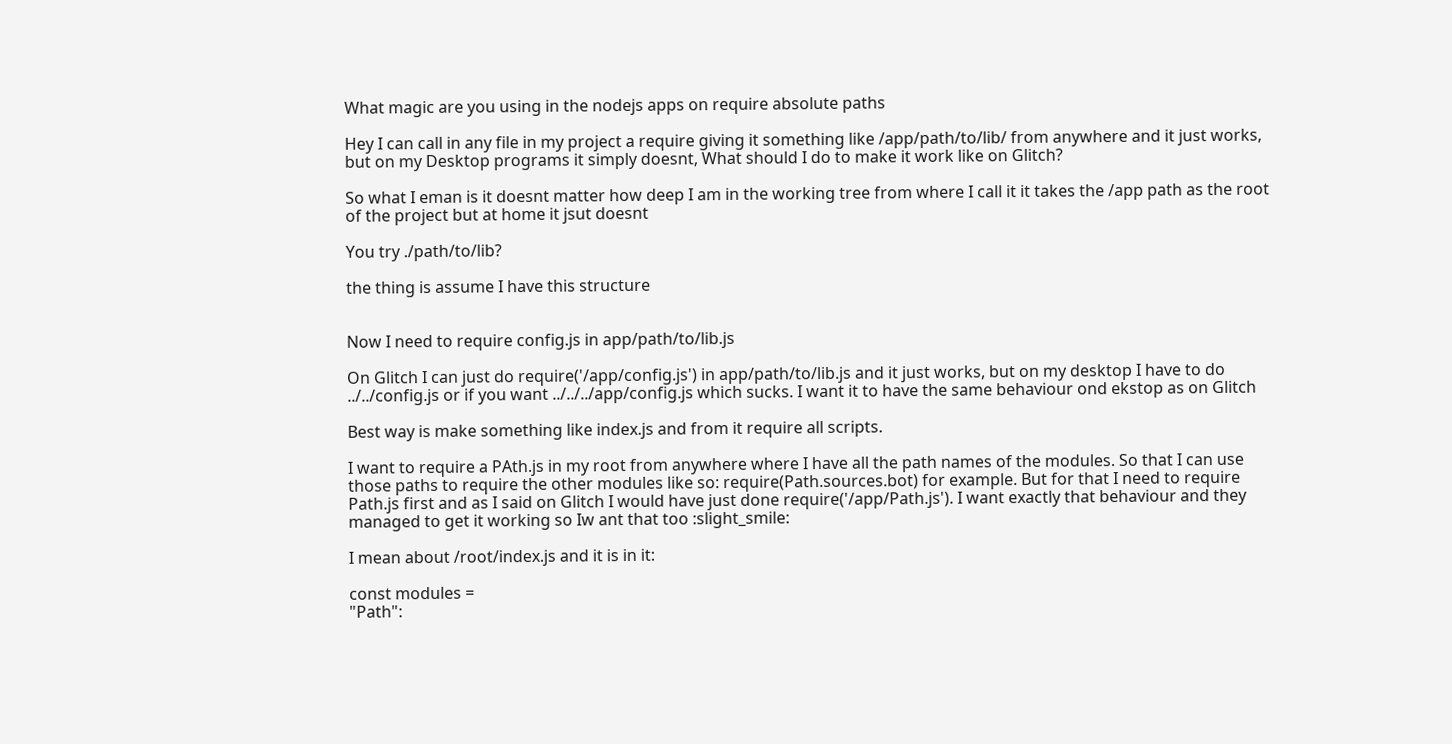What magic are you using in the nodejs apps on require absolute paths

Hey I can call in any file in my project a require giving it something like /app/path/to/lib/ from anywhere and it just works, but on my Desktop programs it simply doesnt, What should I do to make it work like on Glitch?

So what I eman is it doesnt matter how deep I am in the working tree from where I call it it takes the /app path as the root of the project but at home it jsut doesnt

You try ./path/to/lib?

the thing is assume I have this structure


Now I need to require config.js in app/path/to/lib.js

On Glitch I can just do require('/app/config.js') in app/path/to/lib.js and it just works, but on my desktop I have to do ../../config.js or if you want ../../../app/config.js which sucks. I want it to have the same behaviour ond ekstop as on Glitch

Best way is make something like index.js and from it require all scripts.

I want to require a PAth.js in my root from anywhere where I have all the path names of the modules. So that I can use those paths to require the other modules like so: require(Path.sources.bot) for example. But for that I need to require Path.js first and as I said on Glitch I would have just done require('/app/Path.js'). I want exactly that behaviour and they managed to get it working so Iw ant that too :slight_smile:

I mean about /root/index.js and it is in it:

const modules =
"Path":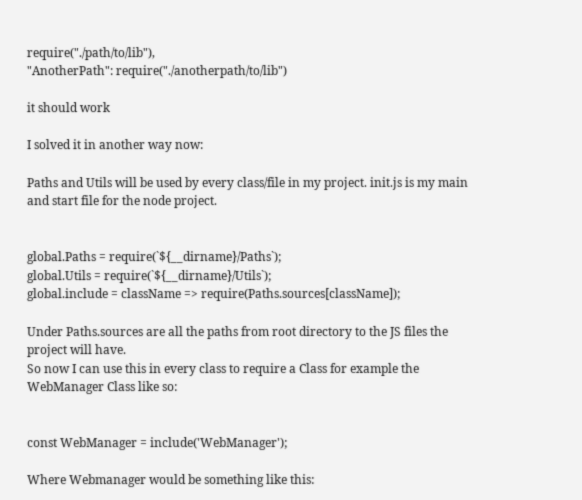require("./path/to/lib"),
"AnotherPath": require("./anotherpath/to/lib")

it should work

I solved it in another way now:

Paths and Utils will be used by every class/file in my project. init.js is my main and start file for the node project.


global.Paths = require(`${__dirname}/Paths`);
global.Utils = require(`${__dirname}/Utils`);
global.include = className => require(Paths.sources[className]);

Under Paths.sources are all the paths from root directory to the JS files the project will have.
So now I can use this in every class to require a Class for example the WebManager Class like so:


const WebManager = include('WebManager');

Where Webmanager would be something like this: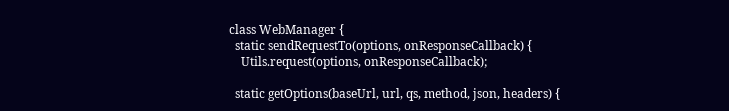class WebManager {
  static sendRequestTo(options, onResponseCallback) {
    Utils.request(options, onResponseCallback);

  static getOptions(baseUrl, url, qs, method, json, headers) {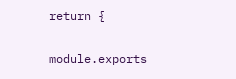return {

module.exports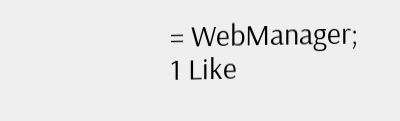= WebManager;
1 Like